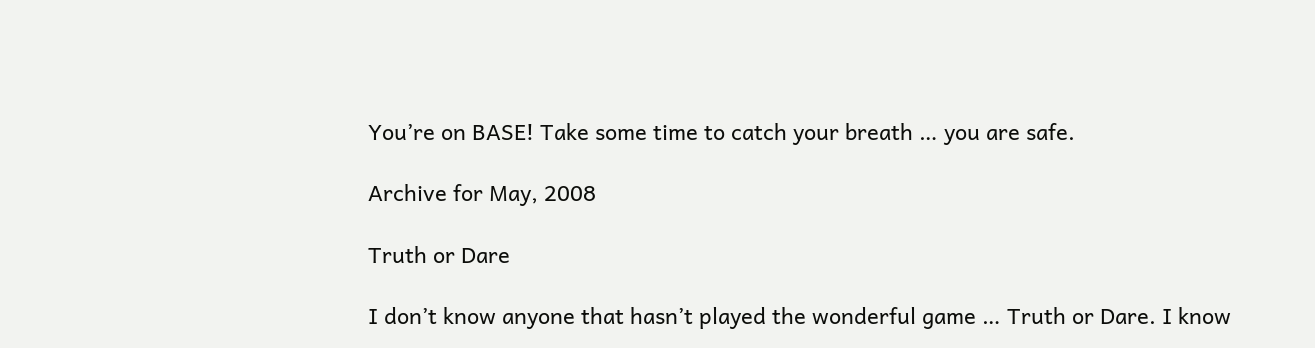You’re on BASE! Take some time to catch your breath … you are safe.

Archive for May, 2008

Truth or Dare

I don’t know anyone that hasn’t played the wonderful game … Truth or Dare. I know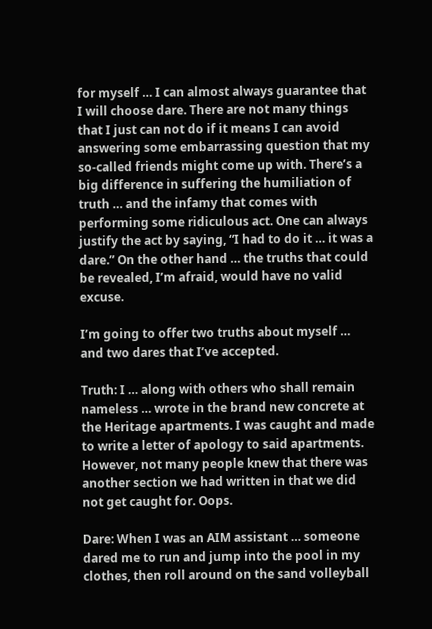for myself … I can almost always guarantee that I will choose dare. There are not many things that I just can not do if it means I can avoid answering some embarrassing question that my so-called friends might come up with. There’s a big difference in suffering the humiliation of truth … and the infamy that comes with performing some ridiculous act. One can always justify the act by saying, “I had to do it … it was a dare.” On the other hand … the truths that could be revealed, I’m afraid, would have no valid excuse.

I’m going to offer two truths about myself … and two dares that I’ve accepted.

Truth: I … along with others who shall remain nameless … wrote in the brand new concrete at the Heritage apartments. I was caught and made to write a letter of apology to said apartments. However, not many people knew that there was another section we had written in that we did not get caught for. Oops.

Dare: When I was an AIM assistant … someone dared me to run and jump into the pool in my clothes, then roll around on the sand volleyball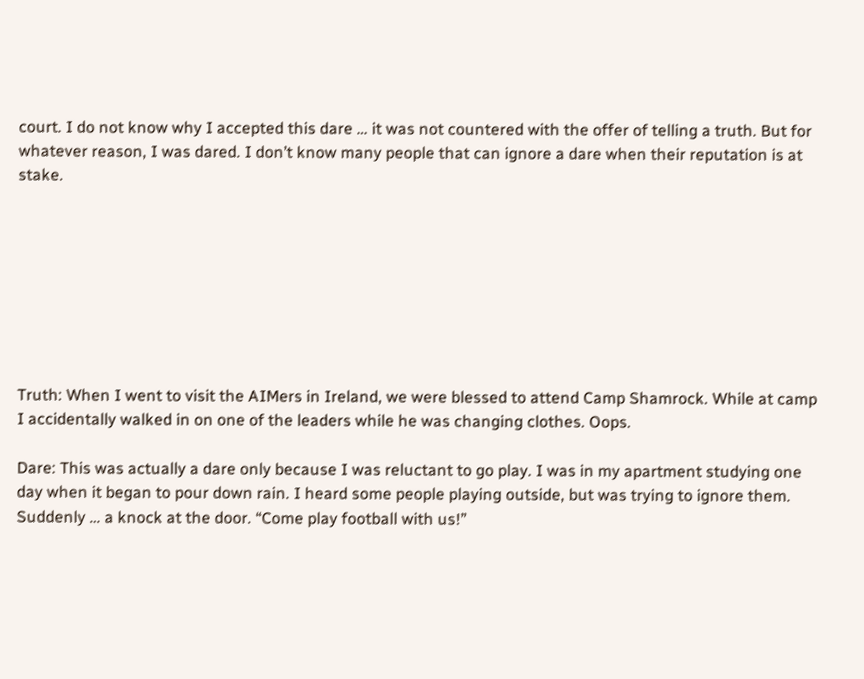court. I do not know why I accepted this dare … it was not countered with the offer of telling a truth. But for whatever reason, I was dared. I don’t know many people that can ignore a dare when their reputation is at stake.








Truth: When I went to visit the AIMers in Ireland, we were blessed to attend Camp Shamrock. While at camp I accidentally walked in on one of the leaders while he was changing clothes. Oops.

Dare: This was actually a dare only because I was reluctant to go play. I was in my apartment studying one day when it began to pour down rain. I heard some people playing outside, but was trying to ignore them. Suddenly … a knock at the door. “Come play football with us!”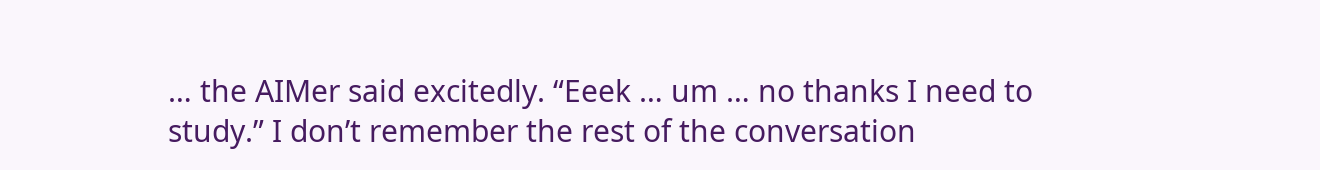… the AIMer said excitedly. “Eeek … um … no thanks I need to study.” I don’t remember the rest of the conversation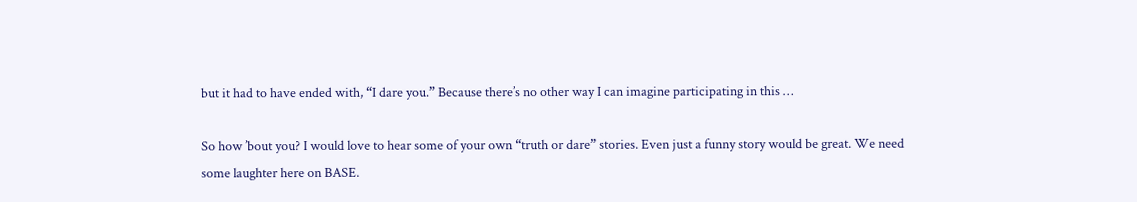but it had to have ended with, “I dare you.” Because there’s no other way I can imagine participating in this …

So how ’bout you? I would love to hear some of your own “truth or dare” stories. Even just a funny story would be great. We need some laughter here on BASE.